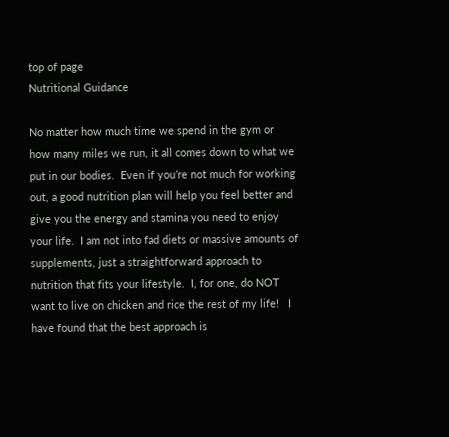top of page
Nutritional Guidance

No matter how much time we spend in the gym or how many miles we run, it all comes down to what we put in our bodies.  Even if you’re not much for working out, a good nutrition plan will help you feel better and give you the energy and stamina you need to enjoy your life.  I am not into fad diets or massive amounts of supplements, just a straightforward approach to nutrition that fits your lifestyle.  I, for one, do NOT want to live on chicken and rice the rest of my life!   I have found that the best approach is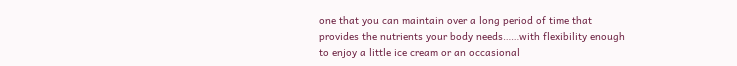one that you can maintain over a long period of time that provides the nutrients your body needs……with flexibility enough to enjoy a little ice cream or an occasional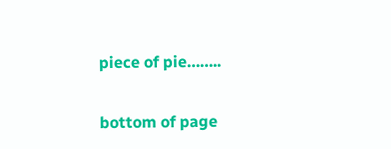piece of pie……..

bottom of page